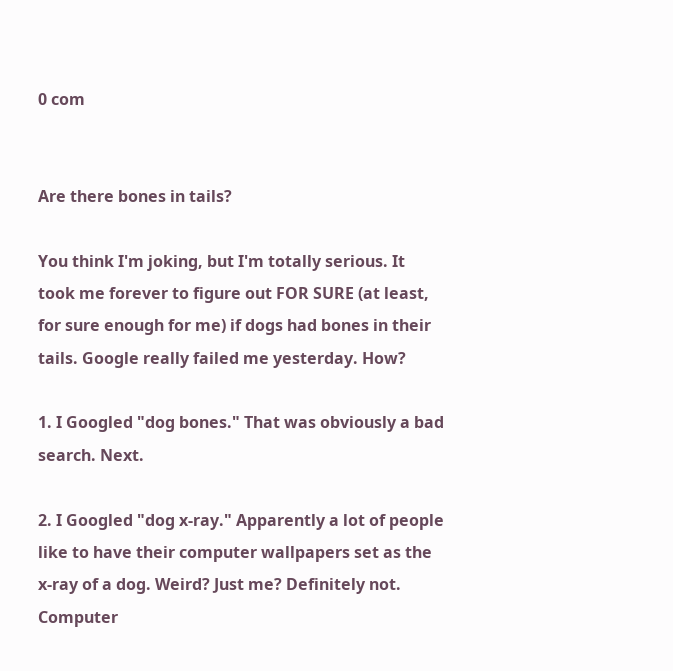0 com


Are there bones in tails?

You think I'm joking, but I'm totally serious. It took me forever to figure out FOR SURE (at least, for sure enough for me) if dogs had bones in their tails. Google really failed me yesterday. How?

1. I Googled "dog bones." That was obviously a bad search. Next.

2. I Googled "dog x-ray." Apparently a lot of people like to have their computer wallpapers set as the x-ray of a dog. Weird? Just me? Definitely not. Computer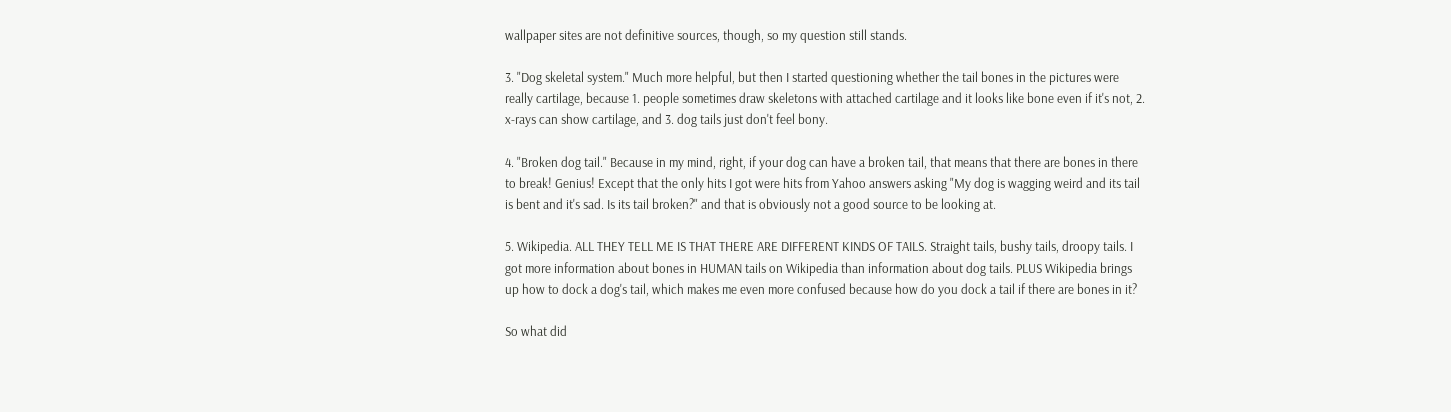wallpaper sites are not definitive sources, though, so my question still stands.

3. "Dog skeletal system." Much more helpful, but then I started questioning whether the tail bones in the pictures were really cartilage, because 1. people sometimes draw skeletons with attached cartilage and it looks like bone even if it's not, 2. x-rays can show cartilage, and 3. dog tails just don't feel bony.

4. "Broken dog tail." Because in my mind, right, if your dog can have a broken tail, that means that there are bones in there to break! Genius! Except that the only hits I got were hits from Yahoo answers asking "My dog is wagging weird and its tail is bent and it's sad. Is its tail broken?" and that is obviously not a good source to be looking at.

5. Wikipedia. ALL THEY TELL ME IS THAT THERE ARE DIFFERENT KINDS OF TAILS. Straight tails, bushy tails, droopy tails. I got more information about bones in HUMAN tails on Wikipedia than information about dog tails. PLUS Wikipedia brings up how to dock a dog's tail, which makes me even more confused because how do you dock a tail if there are bones in it?

So what did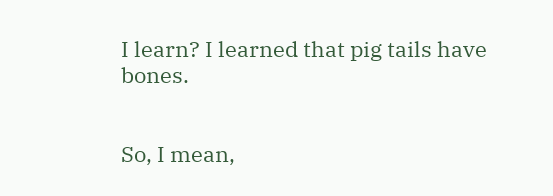I learn? I learned that pig tails have bones.


So, I mean,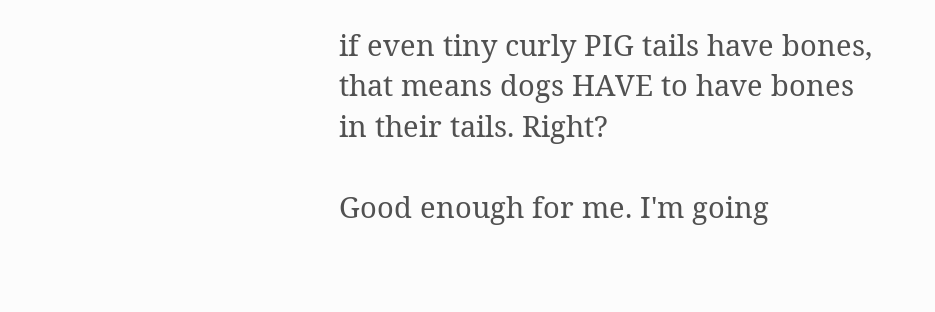if even tiny curly PIG tails have bones, that means dogs HAVE to have bones in their tails. Right?

Good enough for me. I'm going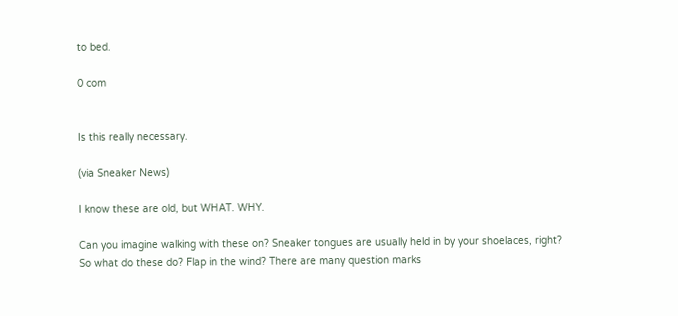to bed.

0 com


Is this really necessary.

(via Sneaker News)

I know these are old, but WHAT. WHY.

Can you imagine walking with these on? Sneaker tongues are usually held in by your shoelaces, right? So what do these do? Flap in the wind? There are many question marks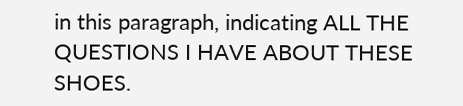in this paragraph, indicating ALL THE QUESTIONS I HAVE ABOUT THESE SHOES.